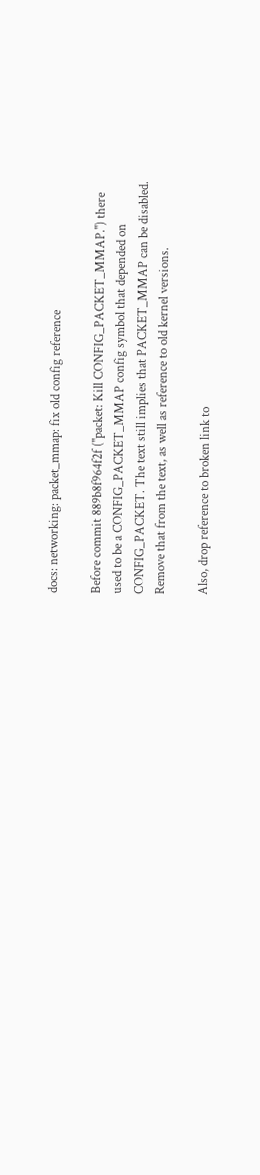docs: networking: packet_mmap: fix old config reference

Before commit 889b8f964f2f ("packet: Kill CONFIG_PACKET_MMAP.") there
used to be a CONFIG_PACKET_MMAP config symbol that depended on
CONFIG_PACKET. The text still implies that PACKET_MMAP can be disabled.
Remove that from the text, as well as reference to old kernel versions.

Also, drop reference to broken link to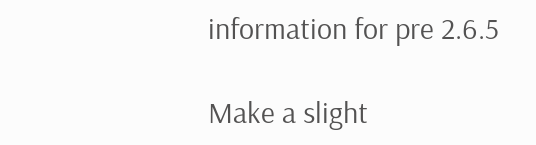information for pre 2.6.5

Make a slight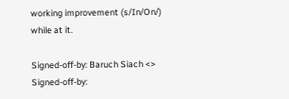working improvement (s/In/On/) while at it.

Signed-off-by: Baruch Siach <>
Signed-off-by: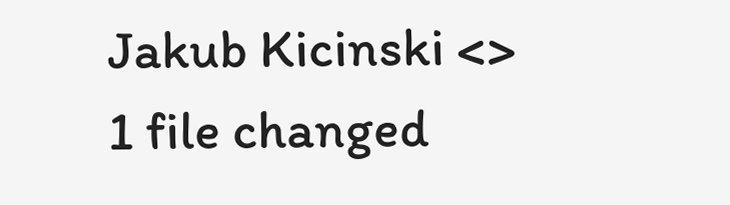Jakub Kicinski <>
1 file changed